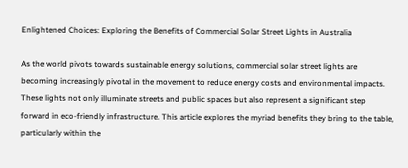Enlightened Choices: Exploring the Benefits of Commercial Solar Street Lights in Australia

As the world pivots towards sustainable energy solutions, commercial solar street lights are becoming increasingly pivotal in the movement to reduce energy costs and environmental impacts. These lights not only illuminate streets and public spaces but also represent a significant step forward in eco-friendly infrastructure. This article explores the myriad benefits they bring to the table, particularly within the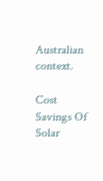Australian context.

Cost Savings Of Solar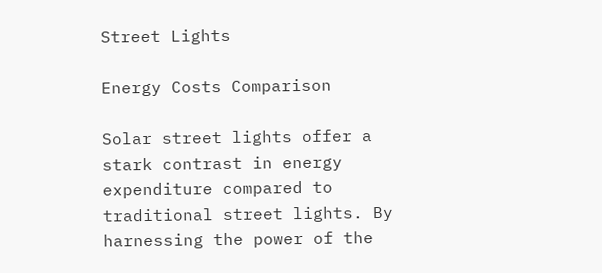Street Lights

Energy Costs Comparison

Solar street lights offer a stark contrast in energy expenditure compared to traditional street lights. By harnessing the power of the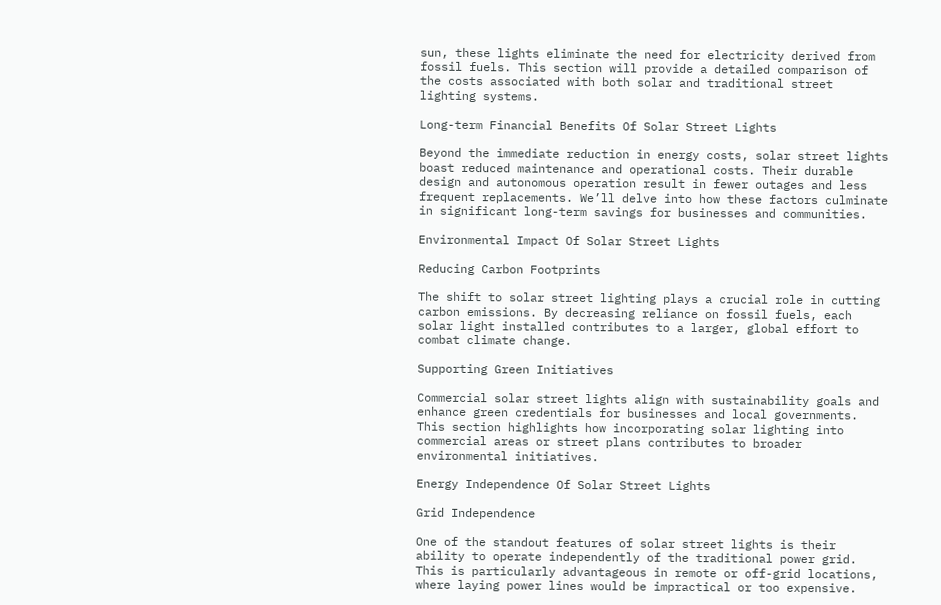sun, these lights eliminate the need for electricity derived from fossil fuels. This section will provide a detailed comparison of the costs associated with both solar and traditional street lighting systems.

Long-term Financial Benefits Of Solar Street Lights

Beyond the immediate reduction in energy costs, solar street lights boast reduced maintenance and operational costs. Their durable design and autonomous operation result in fewer outages and less frequent replacements. We’ll delve into how these factors culminate in significant long-term savings for businesses and communities.

Environmental Impact Of Solar Street Lights

Reducing Carbon Footprints

The shift to solar street lighting plays a crucial role in cutting carbon emissions. By decreasing reliance on fossil fuels, each solar light installed contributes to a larger, global effort to combat climate change.

Supporting Green Initiatives

Commercial solar street lights align with sustainability goals and enhance green credentials for businesses and local governments. This section highlights how incorporating solar lighting into commercial areas or street plans contributes to broader environmental initiatives.

Energy Independence Of Solar Street Lights

Grid Independence

One of the standout features of solar street lights is their ability to operate independently of the traditional power grid. This is particularly advantageous in remote or off-grid locations, where laying power lines would be impractical or too expensive.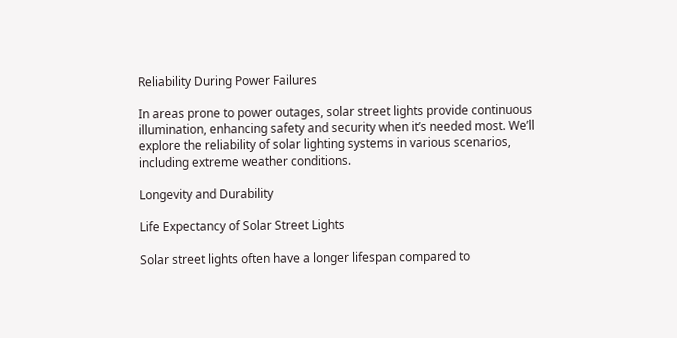Reliability During Power Failures

In areas prone to power outages, solar street lights provide continuous illumination, enhancing safety and security when it’s needed most. We’ll explore the reliability of solar lighting systems in various scenarios, including extreme weather conditions.

Longevity and Durability

Life Expectancy of Solar Street Lights

Solar street lights often have a longer lifespan compared to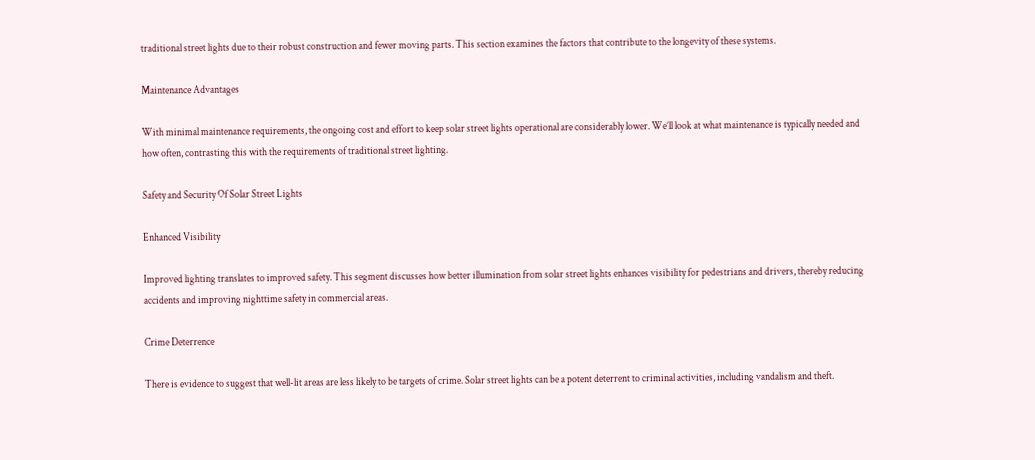traditional street lights due to their robust construction and fewer moving parts. This section examines the factors that contribute to the longevity of these systems.

Maintenance Advantages

With minimal maintenance requirements, the ongoing cost and effort to keep solar street lights operational are considerably lower. We’ll look at what maintenance is typically needed and how often, contrasting this with the requirements of traditional street lighting.

Safety and Security Of Solar Street Lights

Enhanced Visibility

Improved lighting translates to improved safety. This segment discusses how better illumination from solar street lights enhances visibility for pedestrians and drivers, thereby reducing accidents and improving nighttime safety in commercial areas.

Crime Deterrence

There is evidence to suggest that well-lit areas are less likely to be targets of crime. Solar street lights can be a potent deterrent to criminal activities, including vandalism and theft.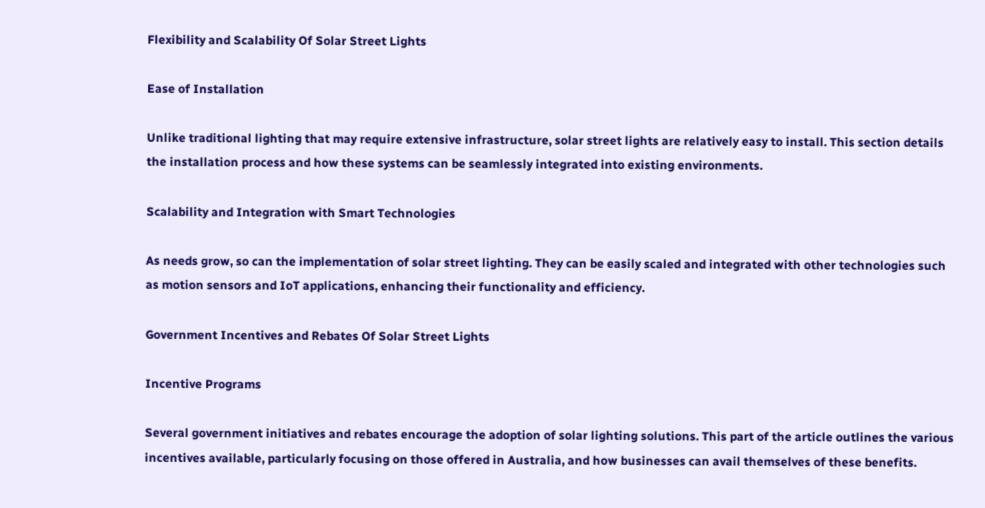Flexibility and Scalability Of Solar Street Lights

Ease of Installation

Unlike traditional lighting that may require extensive infrastructure, solar street lights are relatively easy to install. This section details the installation process and how these systems can be seamlessly integrated into existing environments.

Scalability and Integration with Smart Technologies

As needs grow, so can the implementation of solar street lighting. They can be easily scaled and integrated with other technologies such as motion sensors and IoT applications, enhancing their functionality and efficiency.

Government Incentives and Rebates Of Solar Street Lights

Incentive Programs

Several government initiatives and rebates encourage the adoption of solar lighting solutions. This part of the article outlines the various incentives available, particularly focusing on those offered in Australia, and how businesses can avail themselves of these benefits.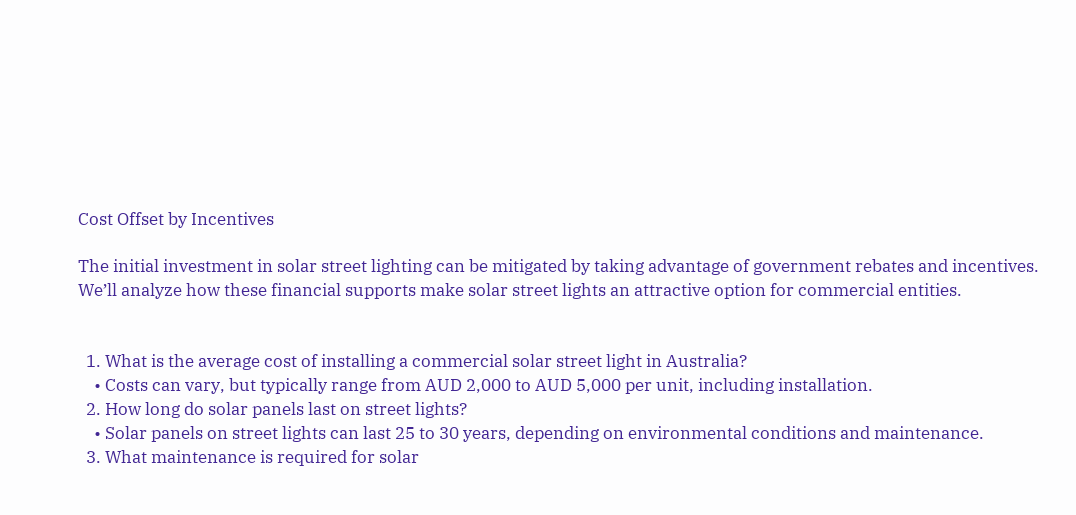Cost Offset by Incentives

The initial investment in solar street lighting can be mitigated by taking advantage of government rebates and incentives. We’ll analyze how these financial supports make solar street lights an attractive option for commercial entities.


  1. What is the average cost of installing a commercial solar street light in Australia?
    • Costs can vary, but typically range from AUD 2,000 to AUD 5,000 per unit, including installation.
  2. How long do solar panels last on street lights?
    • Solar panels on street lights can last 25 to 30 years, depending on environmental conditions and maintenance.
  3. What maintenance is required for solar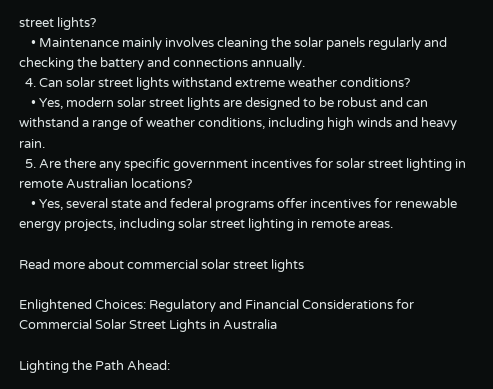street lights?
    • Maintenance mainly involves cleaning the solar panels regularly and checking the battery and connections annually.
  4. Can solar street lights withstand extreme weather conditions?
    • Yes, modern solar street lights are designed to be robust and can withstand a range of weather conditions, including high winds and heavy rain.
  5. Are there any specific government incentives for solar street lighting in remote Australian locations?
    • Yes, several state and federal programs offer incentives for renewable energy projects, including solar street lighting in remote areas.

Read more about commercial solar street lights

Enlightened Choices: Regulatory and Financial Considerations for Commercial Solar Street Lights in Australia

Lighting the Path Ahead: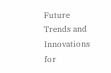Future Trends and Innovations for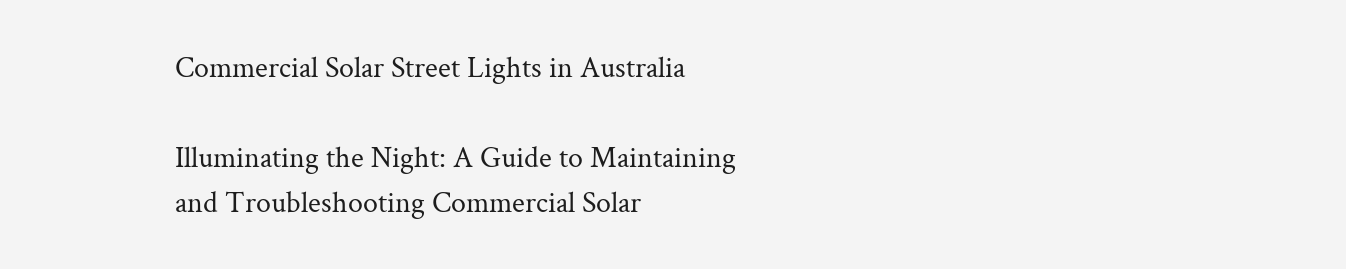Commercial Solar Street Lights in Australia

Illuminating the Night: A Guide to Maintaining and Troubleshooting Commercial Solar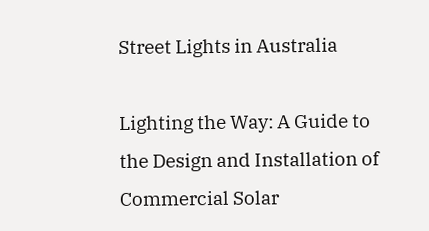Street Lights in Australia

Lighting the Way: A Guide to the Design and Installation of Commercial Solar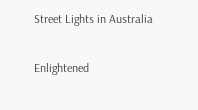Street Lights in Australia

Enlightened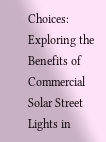Choices: Exploring the Benefits of Commercial Solar Street Lights in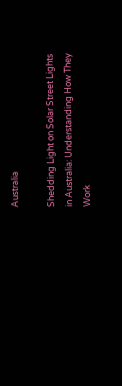Australia

Shedding Light on Solar Street Lights in Australia: Understanding How They Work